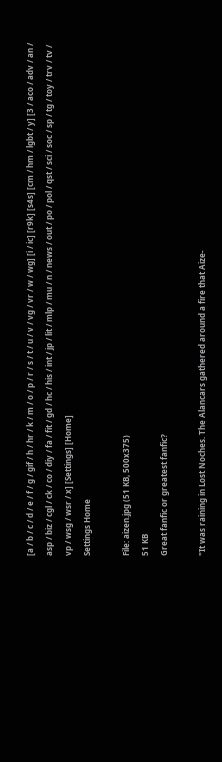[a / b / c / d / e / f / g / gif / h / hr / k / m / o / p / r / s / t / u / v / vg / vr / w / wg] [i / ic] [r9k] [s4s] [cm / hm / lgbt / y] [3 / aco / adv / an / asp / biz / cgl / ck / co / diy / fa / fit / gd / hc / his / int / jp / lit / mlp / mu / n / news / out / po / pol / qst / sci / soc / sp / tg / toy / trv / tv / vp / wsg / wsr / x] [Settings] [Home]
Settings Home

File: aizen.jpg (51 KB, 500x375)
51 KB
Great fanfic or greatest fanfic?

"It was raining in Lost Noches. The Alancars gathered around a fire that Aize-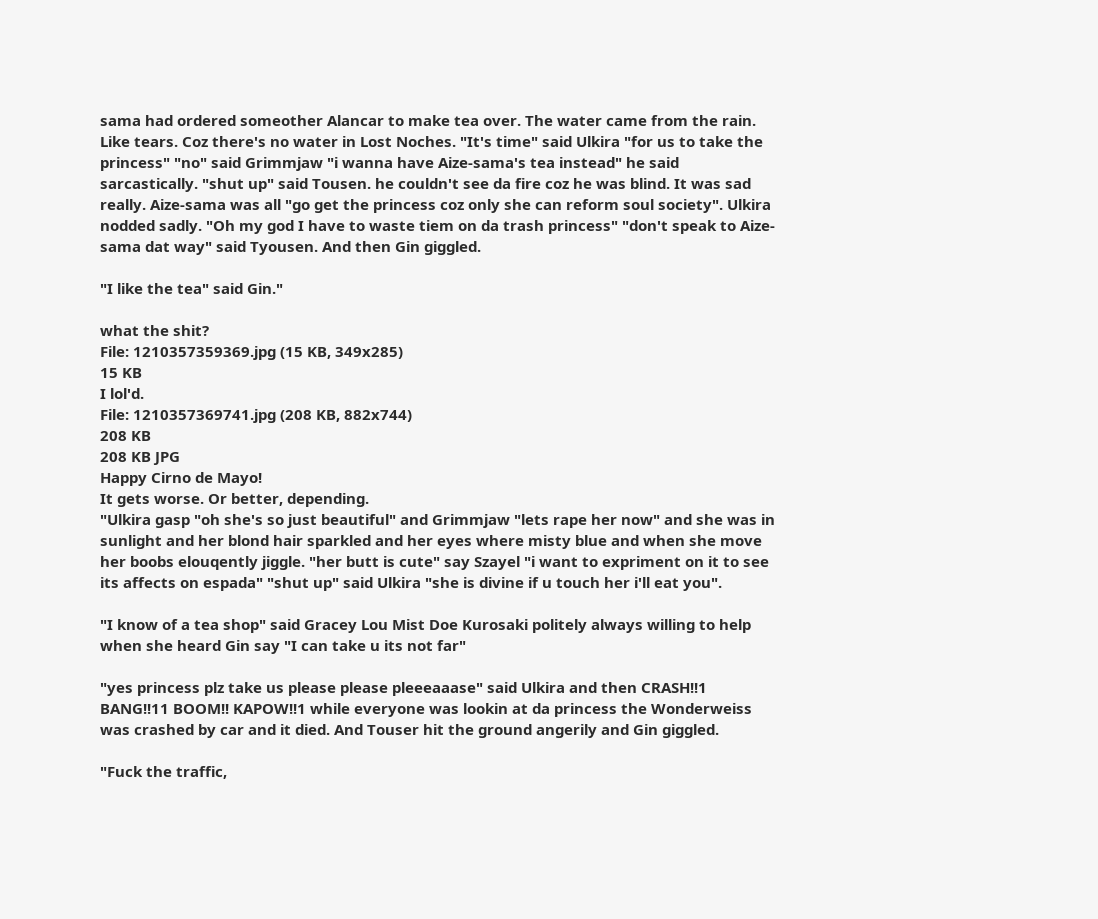sama had ordered someother Alancar to make tea over. The water came from the rain. Like tears. Coz there's no water in Lost Noches. "It's time" said Ulkira "for us to take the princess" "no" said Grimmjaw "i wanna have Aize-sama's tea instead" he said sarcastically. "shut up" said Tousen. he couldn't see da fire coz he was blind. It was sad really. Aize-sama was all "go get the princess coz only she can reform soul society". Ulkira nodded sadly. "Oh my god I have to waste tiem on da trash princess" "don't speak to Aize-sama dat way" said Tyousen. And then Gin giggled.

"I like the tea" said Gin."

what the shit?
File: 1210357359369.jpg (15 KB, 349x285)
15 KB
I lol'd.
File: 1210357369741.jpg (208 KB, 882x744)
208 KB
208 KB JPG
Happy Cirno de Mayo!
It gets worse. Or better, depending.
"Ulkira gasp "oh she's so just beautiful" and Grimmjaw "lets rape her now" and she was in sunlight and her blond hair sparkled and her eyes where misty blue and when she move her boobs elouqently jiggle. "her butt is cute" say Szayel "i want to expriment on it to see its affects on espada" "shut up" said Ulkira "she is divine if u touch her i'll eat you".

"I know of a tea shop" said Gracey Lou Mist Doe Kurosaki politely always willing to help when she heard Gin say "I can take u its not far"

"yes princess plz take us please please pleeeaaase" said Ulkira and then CRASH!!1 BANG!!11 BOOM!! KAPOW!!1 while everyone was lookin at da princess the Wonderweiss was crashed by car and it died. And Touser hit the ground angerily and Gin giggled.

"Fuck the traffic,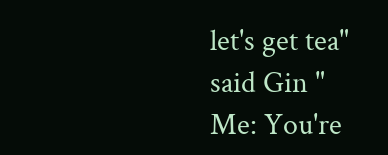let's get tea" said Gin "
Me: You're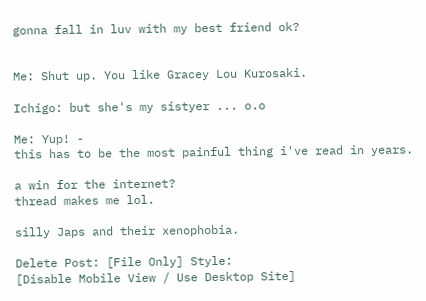gonna fall in luv with my best friend ok?


Me: Shut up. You like Gracey Lou Kurosaki.

Ichigo: but she's my sistyer ... o.o

Me: Yup! -
this has to be the most painful thing i've read in years.

a win for the internet?
thread makes me lol.

silly Japs and their xenophobia.

Delete Post: [File Only] Style:
[Disable Mobile View / Use Desktop Site]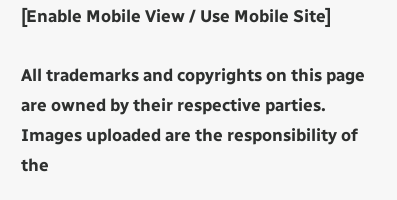[Enable Mobile View / Use Mobile Site]

All trademarks and copyrights on this page are owned by their respective parties. Images uploaded are the responsibility of the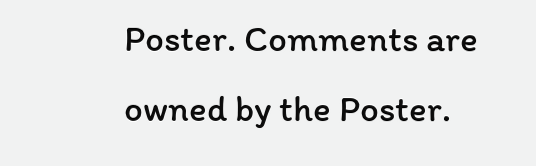Poster. Comments are owned by the Poster.